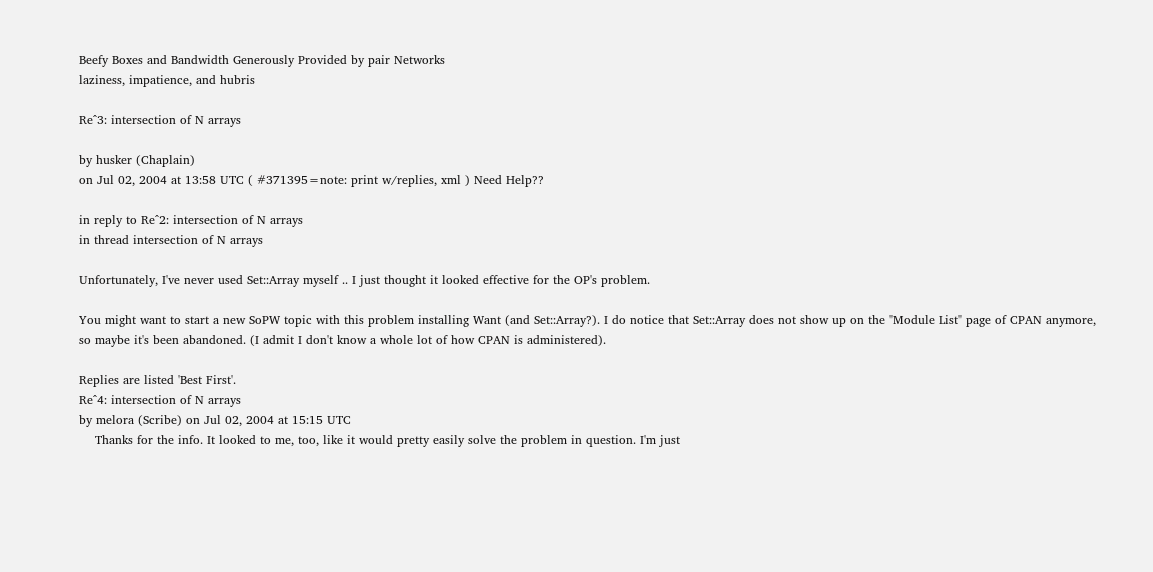Beefy Boxes and Bandwidth Generously Provided by pair Networks
laziness, impatience, and hubris

Re^3: intersection of N arrays

by husker (Chaplain)
on Jul 02, 2004 at 13:58 UTC ( #371395=note: print w/replies, xml ) Need Help??

in reply to Re^2: intersection of N arrays
in thread intersection of N arrays

Unfortunately, I've never used Set::Array myself .. I just thought it looked effective for the OP's problem.

You might want to start a new SoPW topic with this problem installing Want (and Set::Array?). I do notice that Set::Array does not show up on the "Module List" page of CPAN anymore, so maybe it's been abandoned. (I admit I don't know a whole lot of how CPAN is administered).

Replies are listed 'Best First'.
Re^4: intersection of N arrays
by melora (Scribe) on Jul 02, 2004 at 15:15 UTC
    Thanks for the info. It looked to me, too, like it would pretty easily solve the problem in question. I'm just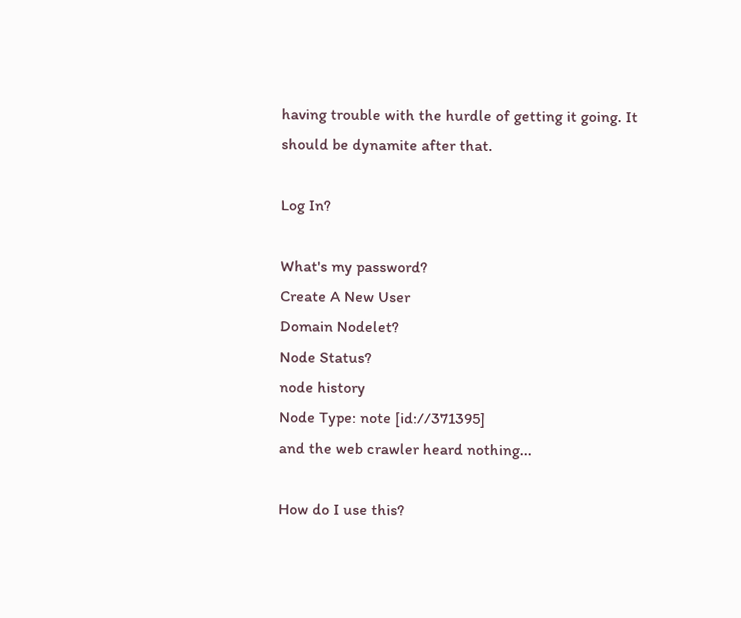having trouble with the hurdle of getting it going. It should be dynamite after that.

Log In?

What's my password?
Create A New User
Domain Nodelet?
Node Status?
node history
Node Type: note [id://371395]
and the web crawler heard nothing...

How do I use this?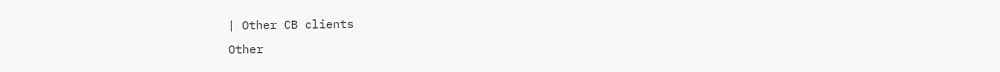| Other CB clients
Other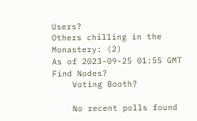Users?
Others chilling in the Monastery: (2)
As of 2023-09-25 01:55 GMT
Find Nodes?
    Voting Booth?

    No recent polls found